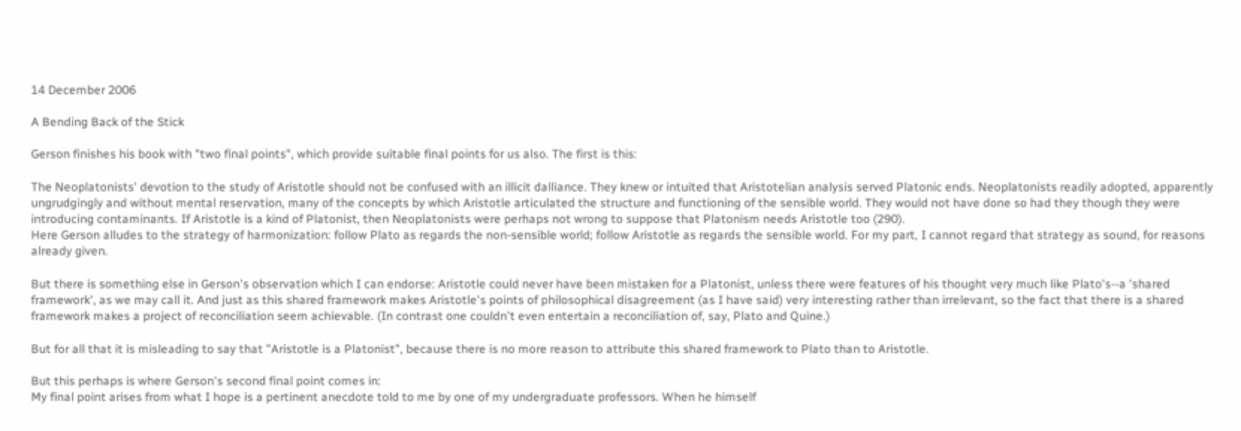14 December 2006

A Bending Back of the Stick

Gerson finishes his book with "two final points", which provide suitable final points for us also. The first is this:

The Neoplatonists' devotion to the study of Aristotle should not be confused with an illicit dalliance. They knew or intuited that Aristotelian analysis served Platonic ends. Neoplatonists readily adopted, apparently ungrudgingly and without mental reservation, many of the concepts by which Aristotle articulated the structure and functioning of the sensible world. They would not have done so had they though they were introducing contaminants. If Aristotle is a kind of Platonist, then Neoplatonists were perhaps not wrong to suppose that Platonism needs Aristotle too (290).
Here Gerson alludes to the strategy of harmonization: follow Plato as regards the non-sensible world; follow Aristotle as regards the sensible world. For my part, I cannot regard that strategy as sound, for reasons already given.

But there is something else in Gerson's observation which I can endorse: Aristotle could never have been mistaken for a Platonist, unless there were features of his thought very much like Plato's--a 'shared framework', as we may call it. And just as this shared framework makes Aristotle's points of philosophical disagreement (as I have said) very interesting rather than irrelevant, so the fact that there is a shared framework makes a project of reconciliation seem achievable. (In contrast one couldn't even entertain a reconciliation of, say, Plato and Quine.)

But for all that it is misleading to say that "Aristotle is a Platonist", because there is no more reason to attribute this shared framework to Plato than to Aristotle.

But this perhaps is where Gerson's second final point comes in:
My final point arises from what I hope is a pertinent anecdote told to me by one of my undergraduate professors. When he himself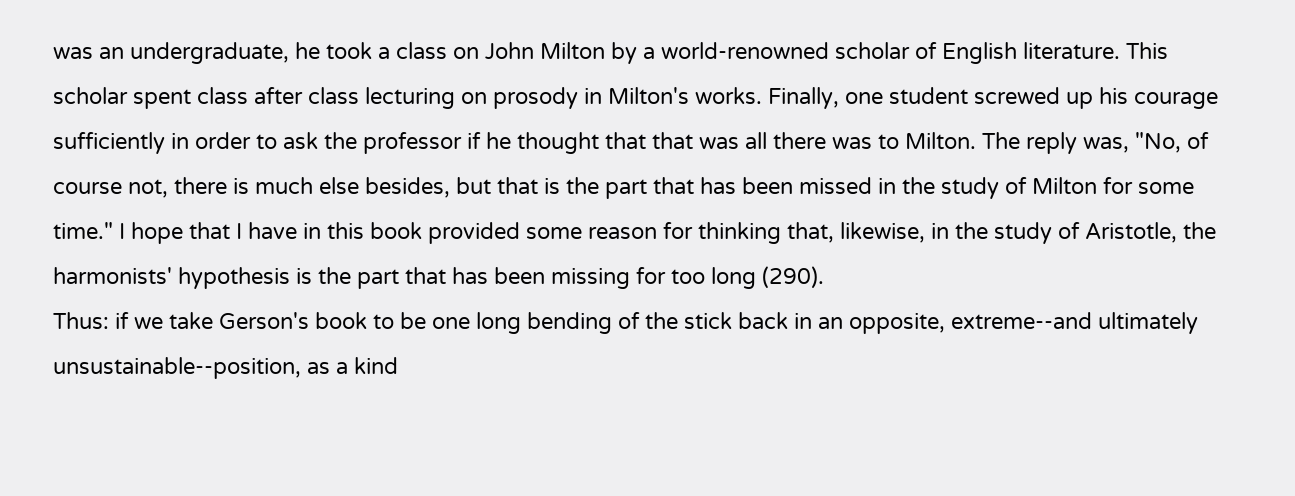was an undergraduate, he took a class on John Milton by a world-renowned scholar of English literature. This scholar spent class after class lecturing on prosody in Milton's works. Finally, one student screwed up his courage sufficiently in order to ask the professor if he thought that that was all there was to Milton. The reply was, "No, of course not, there is much else besides, but that is the part that has been missed in the study of Milton for some time." I hope that I have in this book provided some reason for thinking that, likewise, in the study of Aristotle, the harmonists' hypothesis is the part that has been missing for too long (290).
Thus: if we take Gerson's book to be one long bending of the stick back in an opposite, extreme--and ultimately unsustainable--position, as a kind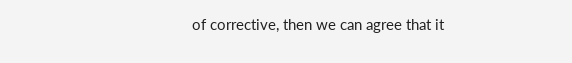of corrective, then we can agree that it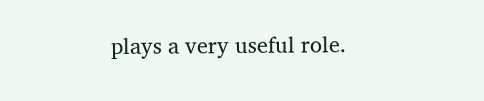plays a very useful role.